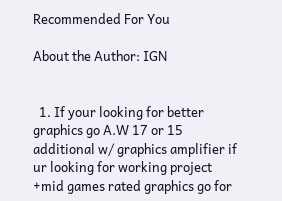Recommended For You

About the Author: IGN


  1. If your looking for better graphics go A.W 17 or 15 additional w/ graphics amplifier if ur looking for working project +mid games rated graphics go for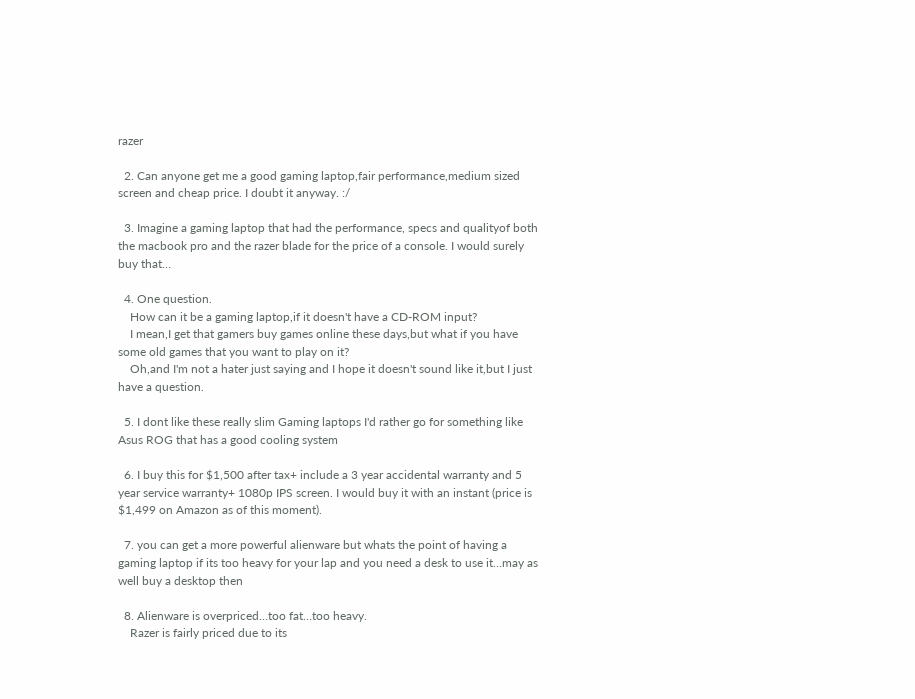razer

  2. Can anyone get me a good gaming laptop,fair performance,medium sized screen and cheap price. I doubt it anyway. :/

  3. Imagine a gaming laptop that had the performance, specs and qualityof both the macbook pro and the razer blade for the price of a console. I would surely buy that…

  4. One question.
    How can it be a gaming laptop,if it doesn't have a CD-ROM input?
    I mean,I get that gamers buy games online these days,but what if you have some old games that you want to play on it?
    Oh,and I'm not a hater just saying and I hope it doesn't sound like it,but I just have a question.

  5. I dont like these really slim Gaming laptops I'd rather go for something like Asus ROG that has a good cooling system

  6. I buy this for $1,500 after tax+ include a 3 year accidental warranty and 5 year service warranty+ 1080p IPS screen. I would buy it with an instant (price is $1,499 on Amazon as of this moment).

  7. you can get a more powerful alienware but whats the point of having a gaming laptop if its too heavy for your lap and you need a desk to use it…may as well buy a desktop then

  8. Alienware is overpriced…too fat…too heavy.
    Razer is fairly priced due to its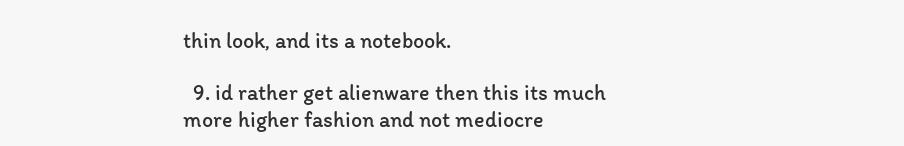thin look, and its a notebook.

  9. id rather get alienware then this its much more higher fashion and not mediocre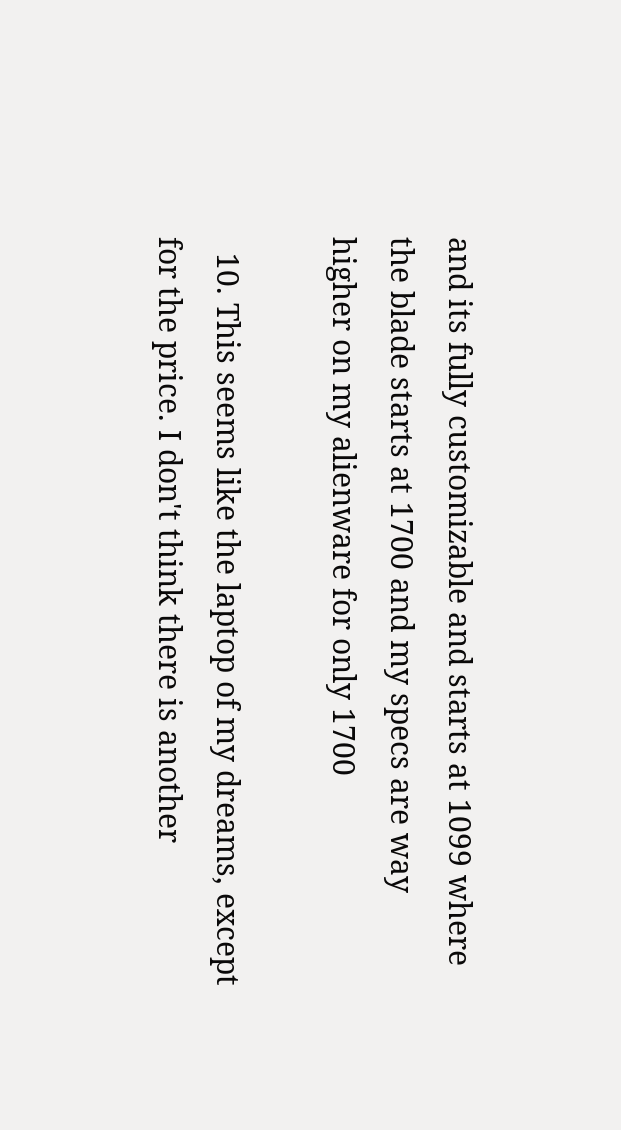and its fully customizable and starts at 1099 where the blade starts at 1700 and my specs are way higher on my alienware for only 1700

  10. This seems like the laptop of my dreams, except for the price. I don't think there is another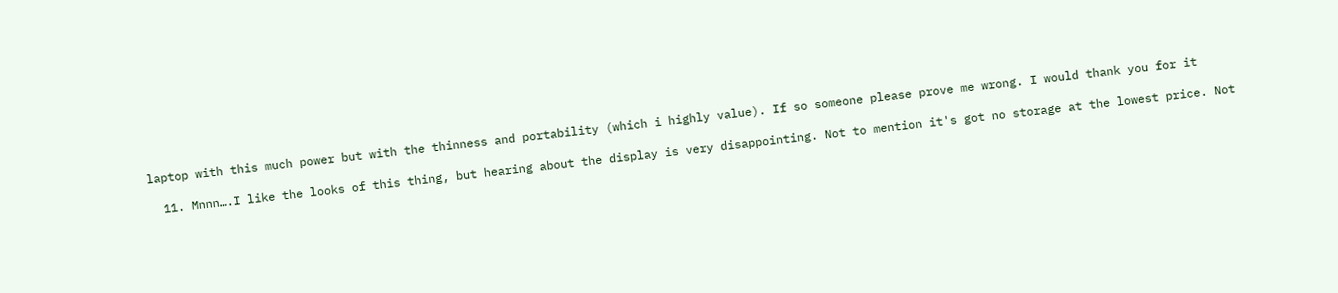laptop with this much power but with the thinness and portability (which i highly value). If so someone please prove me wrong. I would thank you for it

  11. Mnnn….I like the looks of this thing, but hearing about the display is very disappointing. Not to mention it's got no storage at the lowest price. Not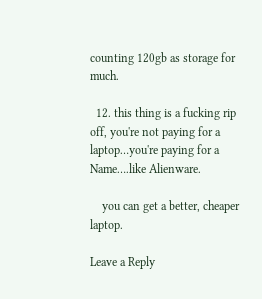counting 120gb as storage for much.

  12. this thing is a fucking rip off, you're not paying for a laptop…you're paying for a Name….like Alienware.

    you can get a better, cheaper laptop.

Leave a Reply